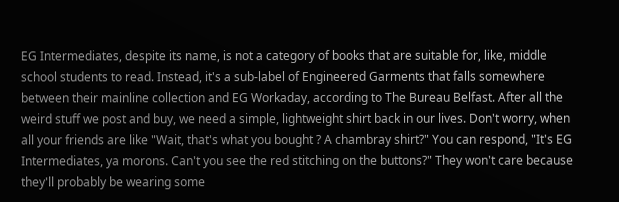EG Intermediates, despite its name, is not a category of books that are suitable for, like, middle school students to read. Instead, it's a sub-label of Engineered Garments that falls somewhere between their mainline collection and EG Workaday, according to The Bureau Belfast. After all the weird stuff we post and buy, we need a simple, lightweight shirt back in our lives. Don't worry, when all your friends are like "Wait, that's what you bought ? A chambray shirt?" You can respond, "It's EG Intermediates, ya morons. Can't you see the red stitching on the buttons?" They won't care because they'll probably be wearing some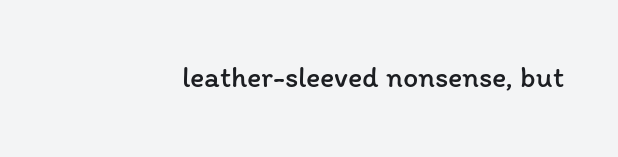leather-sleeved nonsense, but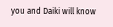you and Daiki will know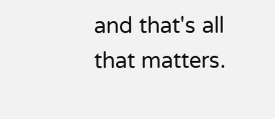and that's all that matters.